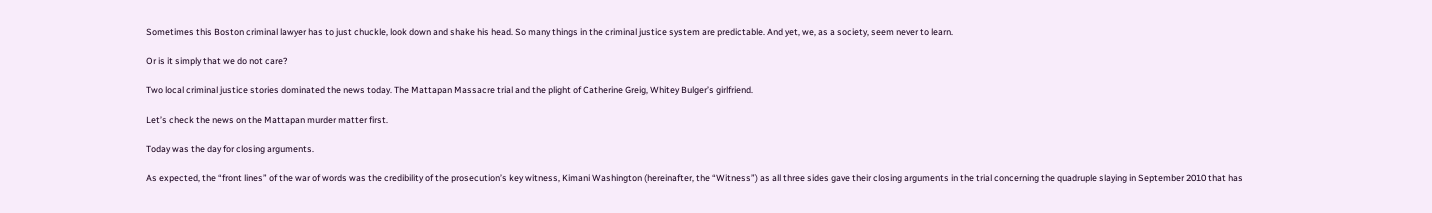Sometimes this Boston criminal lawyer has to just chuckle, look down and shake his head. So many things in the criminal justice system are predictable. And yet, we, as a society, seem never to learn.

Or is it simply that we do not care?

Two local criminal justice stories dominated the news today. The Mattapan Massacre trial and the plight of Catherine Greig, Whitey Bulger’s girlfriend.

Let’s check the news on the Mattapan murder matter first.

Today was the day for closing arguments.

As expected, the “front lines” of the war of words was the credibility of the prosecution’s key witness, Kimani Washington (hereinafter, the “Witness”) as all three sides gave their closing arguments in the trial concerning the quadruple slaying in September 2010 that has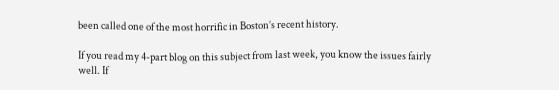been called one of the most horrific in Boston’s recent history.

If you read my 4-part blog on this subject from last week, you know the issues fairly well. If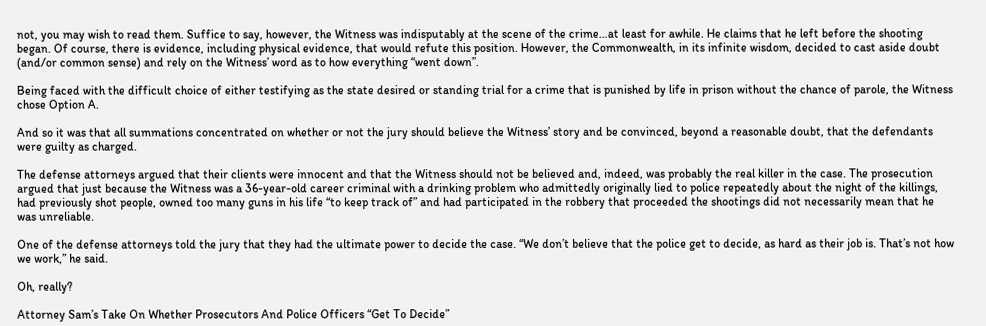not, you may wish to read them. Suffice to say, however, the Witness was indisputably at the scene of the crime…at least for awhile. He claims that he left before the shooting began. Of course, there is evidence, including physical evidence, that would refute this position. However, the Commonwealth, in its infinite wisdom, decided to cast aside doubt (and/or common sense) and rely on the Witness’ word as to how everything “went down”.

Being faced with the difficult choice of either testifying as the state desired or standing trial for a crime that is punished by life in prison without the chance of parole, the Witness chose Option A.

And so it was that all summations concentrated on whether or not the jury should believe the Witness’ story and be convinced, beyond a reasonable doubt, that the defendants were guilty as charged.

The defense attorneys argued that their clients were innocent and that the Witness should not be believed and, indeed, was probably the real killer in the case. The prosecution argued that just because the Witness was a 36-year-old career criminal with a drinking problem who admittedly originally lied to police repeatedly about the night of the killings, had previously shot people, owned too many guns in his life “to keep track of” and had participated in the robbery that proceeded the shootings did not necessarily mean that he was unreliable.

One of the defense attorneys told the jury that they had the ultimate power to decide the case. “We don’t believe that the police get to decide, as hard as their job is. That’s not how we work,” he said.

Oh, really?

Attorney Sam’s Take On Whether Prosecutors And Police Officers “Get To Decide”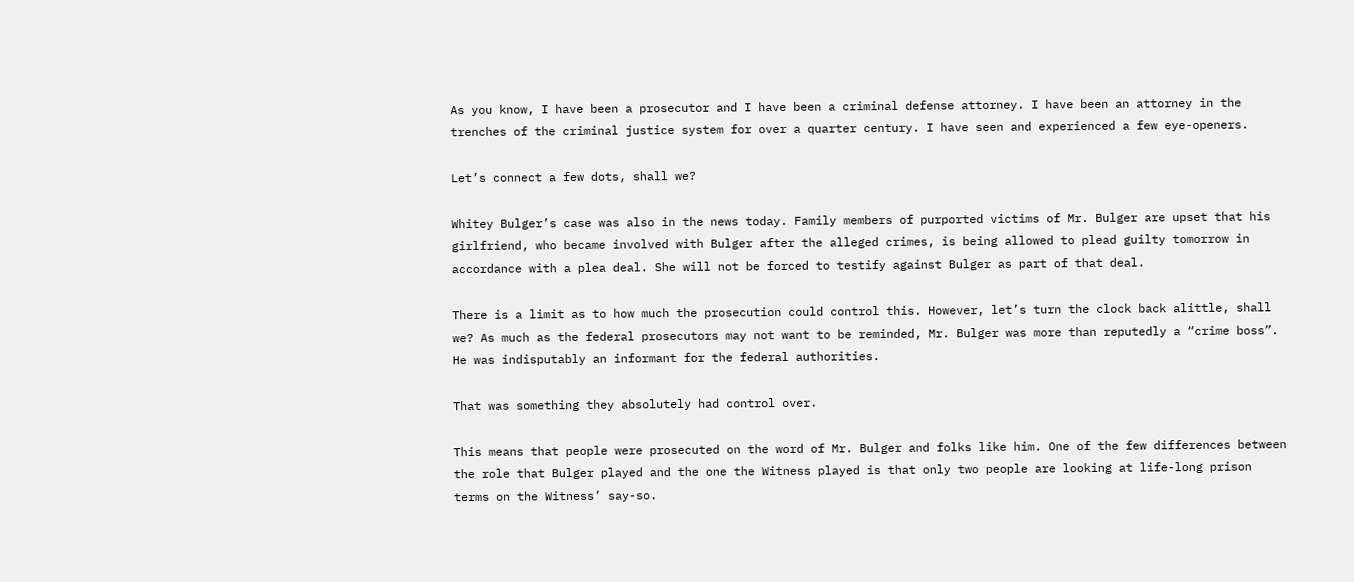As you know, I have been a prosecutor and I have been a criminal defense attorney. I have been an attorney in the trenches of the criminal justice system for over a quarter century. I have seen and experienced a few eye-openers.

Let’s connect a few dots, shall we?

Whitey Bulger’s case was also in the news today. Family members of purported victims of Mr. Bulger are upset that his girlfriend, who became involved with Bulger after the alleged crimes, is being allowed to plead guilty tomorrow in accordance with a plea deal. She will not be forced to testify against Bulger as part of that deal.

There is a limit as to how much the prosecution could control this. However, let’s turn the clock back alittle, shall we? As much as the federal prosecutors may not want to be reminded, Mr. Bulger was more than reputedly a “crime boss”. He was indisputably an informant for the federal authorities.

That was something they absolutely had control over.

This means that people were prosecuted on the word of Mr. Bulger and folks like him. One of the few differences between the role that Bulger played and the one the Witness played is that only two people are looking at life-long prison terms on the Witness’ say-so.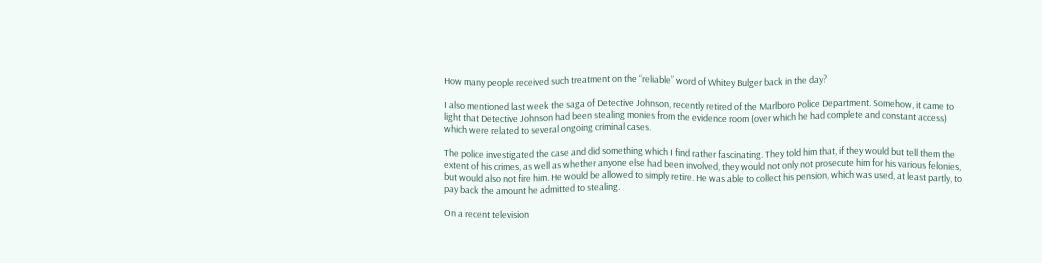How many people received such treatment on the “reliable” word of Whitey Bulger back in the day?

I also mentioned last week the saga of Detective Johnson, recently retired of the Marlboro Police Department. Somehow, it came to light that Detective Johnson had been stealing monies from the evidence room (over which he had complete and constant access) which were related to several ongoing criminal cases.

The police investigated the case and did something which I find rather fascinating. They told him that, if they would but tell them the extent of his crimes, as well as whether anyone else had been involved, they would not only not prosecute him for his various felonies, but would also not fire him. He would be allowed to simply retire. He was able to collect his pension, which was used, at least partly, to pay back the amount he admitted to stealing.

On a recent television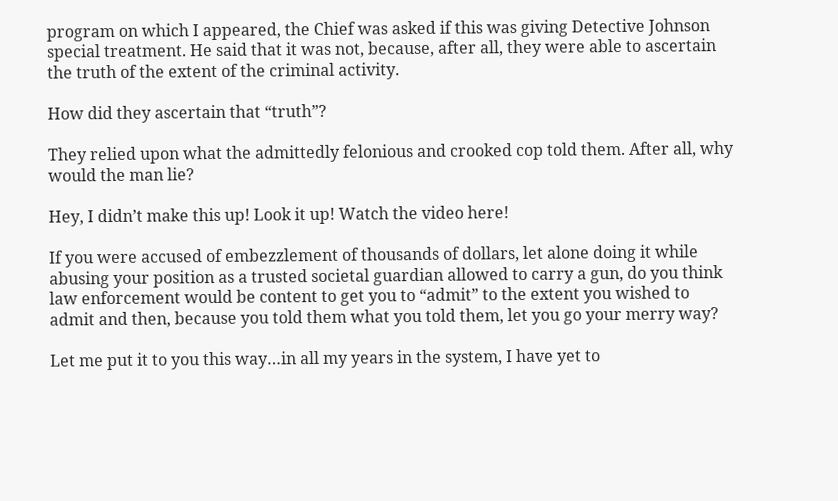program on which I appeared, the Chief was asked if this was giving Detective Johnson special treatment. He said that it was not, because, after all, they were able to ascertain the truth of the extent of the criminal activity.

How did they ascertain that “truth”?

They relied upon what the admittedly felonious and crooked cop told them. After all, why would the man lie?

Hey, I didn’t make this up! Look it up! Watch the video here!

If you were accused of embezzlement of thousands of dollars, let alone doing it while abusing your position as a trusted societal guardian allowed to carry a gun, do you think law enforcement would be content to get you to “admit” to the extent you wished to admit and then, because you told them what you told them, let you go your merry way?

Let me put it to you this way…in all my years in the system, I have yet to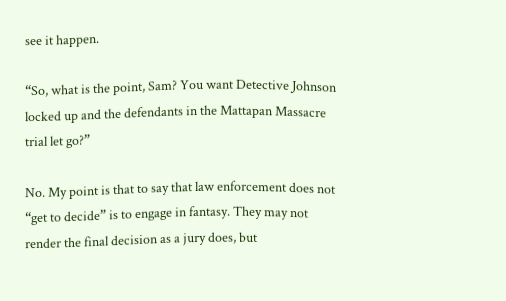see it happen.

“So, what is the point, Sam? You want Detective Johnson locked up and the defendants in the Mattapan Massacre trial let go?”

No. My point is that to say that law enforcement does not “get to decide” is to engage in fantasy. They may not render the final decision as a jury does, but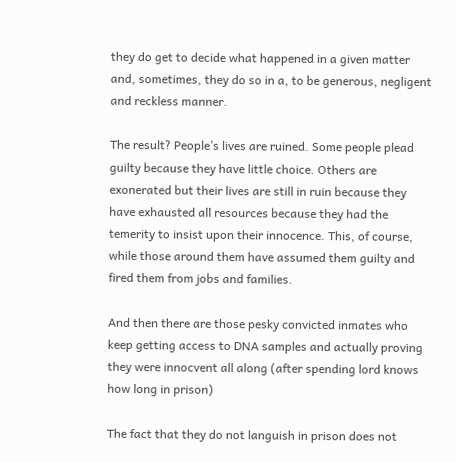they do get to decide what happened in a given matter and, sometimes, they do so in a, to be generous, negligent and reckless manner.

The result? People’s lives are ruined. Some people plead guilty because they have little choice. Others are exonerated but their lives are still in ruin because they have exhausted all resources because they had the temerity to insist upon their innocence. This, of course, while those around them have assumed them guilty and fired them from jobs and families.

And then there are those pesky convicted inmates who keep getting access to DNA samples and actually proving they were innocvent all along (after spending lord knows how long in prison)

The fact that they do not languish in prison does not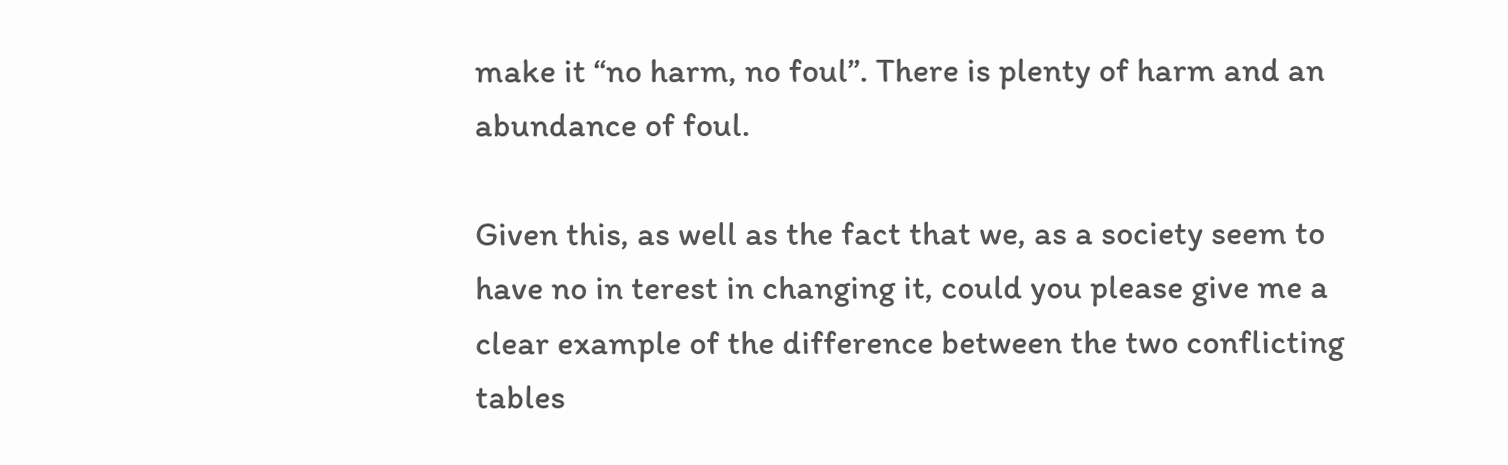make it “no harm, no foul”. There is plenty of harm and an abundance of foul.

Given this, as well as the fact that we, as a society seem to have no in terest in changing it, could you please give me a clear example of the difference between the two conflicting tables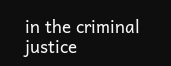in the criminal justice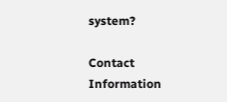system?

Contact Information